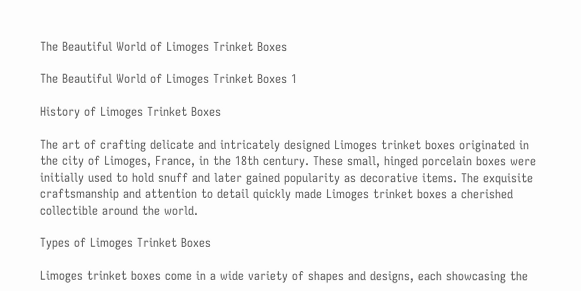The Beautiful World of Limoges Trinket Boxes

The Beautiful World of Limoges Trinket Boxes 1

History of Limoges Trinket Boxes

The art of crafting delicate and intricately designed Limoges trinket boxes originated in the city of Limoges, France, in the 18th century. These small, hinged porcelain boxes were initially used to hold snuff and later gained popularity as decorative items. The exquisite craftsmanship and attention to detail quickly made Limoges trinket boxes a cherished collectible around the world.

Types of Limoges Trinket Boxes

Limoges trinket boxes come in a wide variety of shapes and designs, each showcasing the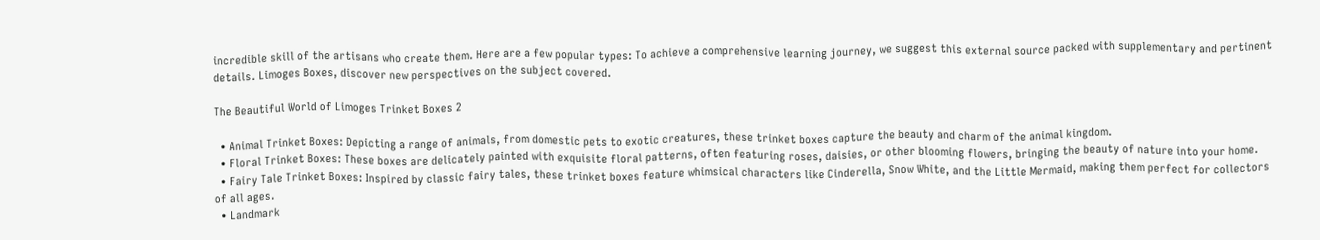incredible skill of the artisans who create them. Here are a few popular types: To achieve a comprehensive learning journey, we suggest this external source packed with supplementary and pertinent details. Limoges Boxes, discover new perspectives on the subject covered.

The Beautiful World of Limoges Trinket Boxes 2

  • Animal Trinket Boxes: Depicting a range of animals, from domestic pets to exotic creatures, these trinket boxes capture the beauty and charm of the animal kingdom.
  • Floral Trinket Boxes: These boxes are delicately painted with exquisite floral patterns, often featuring roses, daisies, or other blooming flowers, bringing the beauty of nature into your home.
  • Fairy Tale Trinket Boxes: Inspired by classic fairy tales, these trinket boxes feature whimsical characters like Cinderella, Snow White, and the Little Mermaid, making them perfect for collectors of all ages.
  • Landmark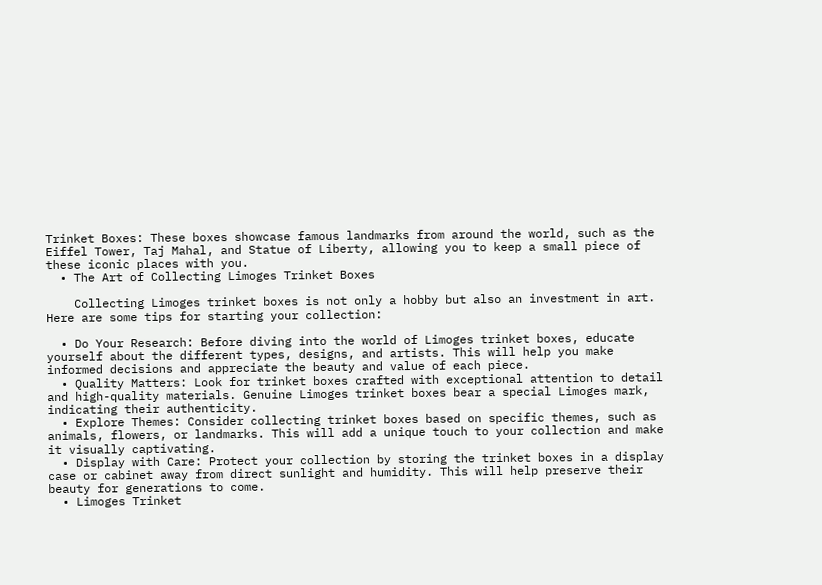Trinket Boxes: These boxes showcase famous landmarks from around the world, such as the Eiffel Tower, Taj Mahal, and Statue of Liberty, allowing you to keep a small piece of these iconic places with you.
  • The Art of Collecting Limoges Trinket Boxes

    Collecting Limoges trinket boxes is not only a hobby but also an investment in art. Here are some tips for starting your collection:

  • Do Your Research: Before diving into the world of Limoges trinket boxes, educate yourself about the different types, designs, and artists. This will help you make informed decisions and appreciate the beauty and value of each piece.
  • Quality Matters: Look for trinket boxes crafted with exceptional attention to detail and high-quality materials. Genuine Limoges trinket boxes bear a special Limoges mark, indicating their authenticity.
  • Explore Themes: Consider collecting trinket boxes based on specific themes, such as animals, flowers, or landmarks. This will add a unique touch to your collection and make it visually captivating.
  • Display with Care: Protect your collection by storing the trinket boxes in a display case or cabinet away from direct sunlight and humidity. This will help preserve their beauty for generations to come.
  • Limoges Trinket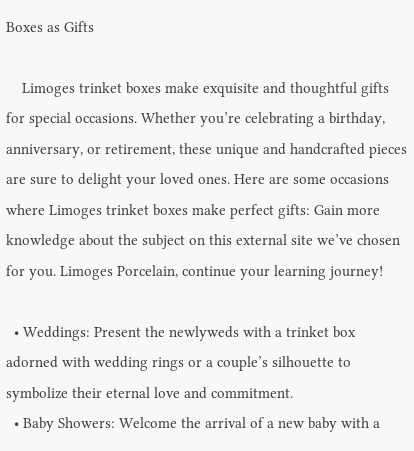Boxes as Gifts

    Limoges trinket boxes make exquisite and thoughtful gifts for special occasions. Whether you’re celebrating a birthday, anniversary, or retirement, these unique and handcrafted pieces are sure to delight your loved ones. Here are some occasions where Limoges trinket boxes make perfect gifts: Gain more knowledge about the subject on this external site we’ve chosen for you. Limoges Porcelain, continue your learning journey!

  • Weddings: Present the newlyweds with a trinket box adorned with wedding rings or a couple’s silhouette to symbolize their eternal love and commitment.
  • Baby Showers: Welcome the arrival of a new baby with a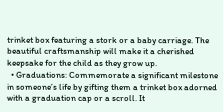trinket box featuring a stork or a baby carriage. The beautiful craftsmanship will make it a cherished keepsake for the child as they grow up.
  • Graduations: Commemorate a significant milestone in someone’s life by gifting them a trinket box adorned with a graduation cap or a scroll. It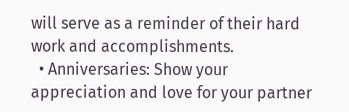will serve as a reminder of their hard work and accomplishments.
  • Anniversaries: Show your appreciation and love for your partner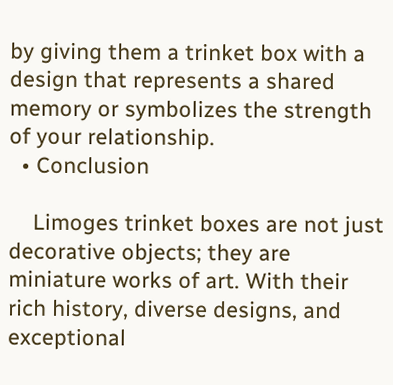by giving them a trinket box with a design that represents a shared memory or symbolizes the strength of your relationship.
  • Conclusion

    Limoges trinket boxes are not just decorative objects; they are miniature works of art. With their rich history, diverse designs, and exceptional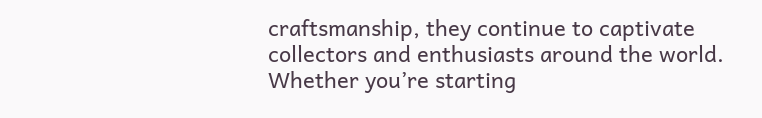craftsmanship, they continue to captivate collectors and enthusiasts around the world. Whether you’re starting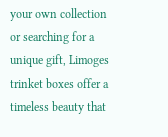your own collection or searching for a unique gift, Limoges trinket boxes offer a timeless beauty that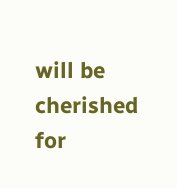will be cherished for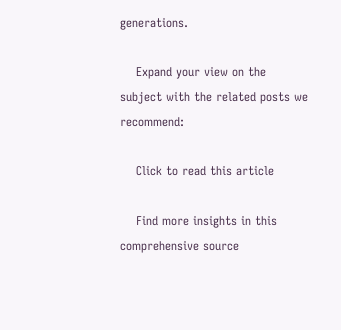generations.

    Expand your view on the subject with the related posts we recommend:

    Click to read this article

    Find more insights in this comprehensive source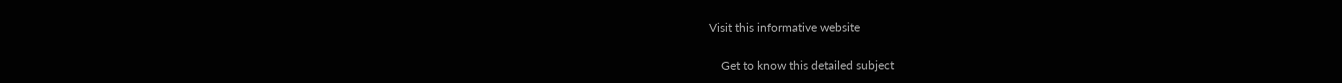Visit this informative website

    Get to know this detailed subject